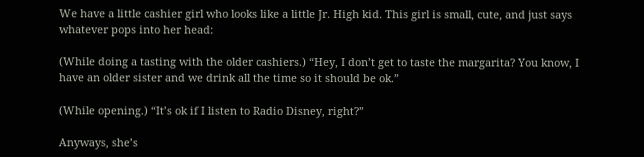We have a little cashier girl who looks like a little Jr. High kid. This girl is small, cute, and just says whatever pops into her head:

(While doing a tasting with the older cashiers.) “Hey, I don’t get to taste the margarita? You know, I have an older sister and we drink all the time so it should be ok.”

(While opening.) “It’s ok if I listen to Radio Disney, right?”

Anyways, she’s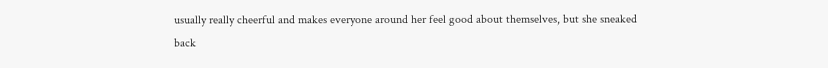usually really cheerful and makes everyone around her feel good about themselves, but she sneaked back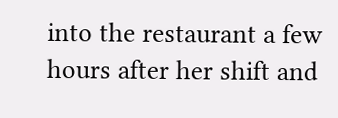into the restaurant a few hours after her shift and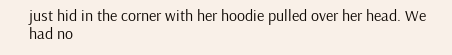just hid in the corner with her hoodie pulled over her head. We had no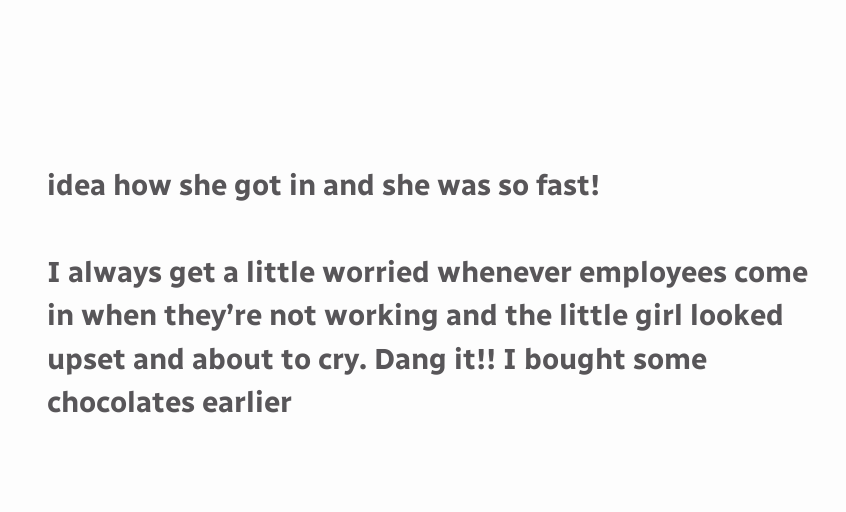idea how she got in and she was so fast!

I always get a little worried whenever employees come in when they’re not working and the little girl looked upset and about to cry. Dang it!! I bought some chocolates earlier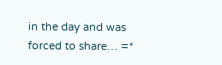in the day and was forced to share… =*